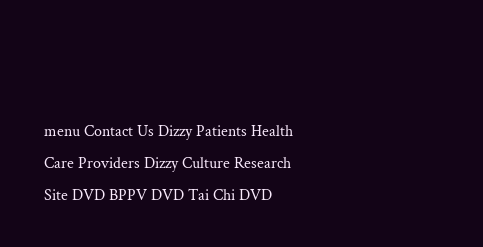menu Contact Us Dizzy Patients Health Care Providers Dizzy Culture Research Site DVD BPPV DVD Tai Chi DVD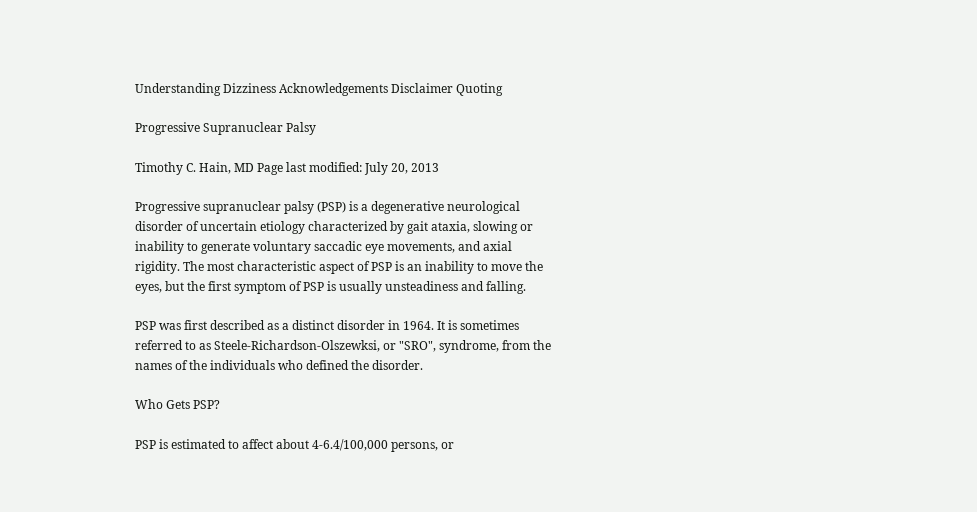Understanding Dizziness Acknowledgements Disclaimer Quoting

Progressive Supranuclear Palsy

Timothy C. Hain, MD Page last modified: July 20, 2013

Progressive supranuclear palsy (PSP) is a degenerative neurological disorder of uncertain etiology characterized by gait ataxia, slowing or inability to generate voluntary saccadic eye movements, and axial rigidity. The most characteristic aspect of PSP is an inability to move the eyes, but the first symptom of PSP is usually unsteadiness and falling.

PSP was first described as a distinct disorder in 1964. It is sometimes referred to as Steele-Richardson-Olszewksi, or "SRO", syndrome, from the names of the individuals who defined the disorder.

Who Gets PSP?

PSP is estimated to affect about 4-6.4/100,000 persons, or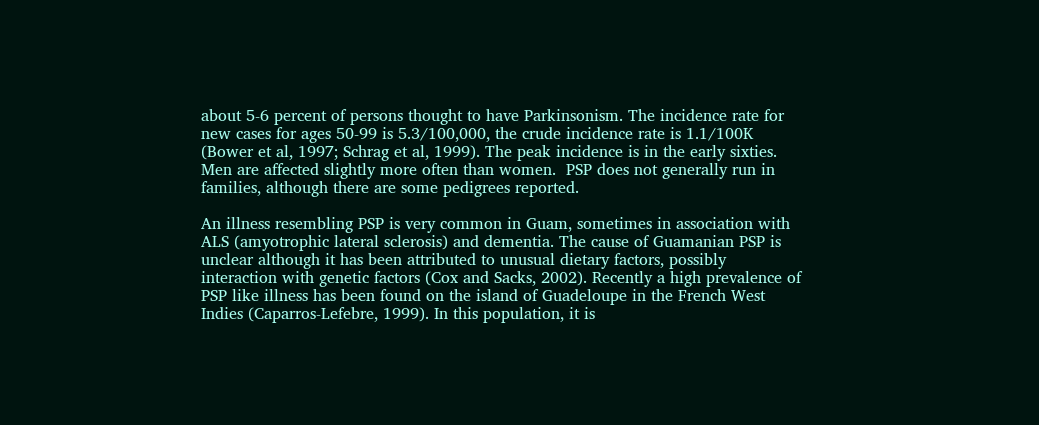about 5-6 percent of persons thought to have Parkinsonism. The incidence rate for new cases for ages 50-99 is 5.3/100,000, the crude incidence rate is 1.1/100K (Bower et al, 1997; Schrag et al, 1999). The peak incidence is in the early sixties. Men are affected slightly more often than women.  PSP does not generally run in families, although there are some pedigrees reported.

An illness resembling PSP is very common in Guam, sometimes in association with ALS (amyotrophic lateral sclerosis) and dementia. The cause of Guamanian PSP is unclear although it has been attributed to unusual dietary factors, possibly interaction with genetic factors (Cox and Sacks, 2002). Recently a high prevalence of PSP like illness has been found on the island of Guadeloupe in the French West Indies (Caparros-Lefebre, 1999). In this population, it is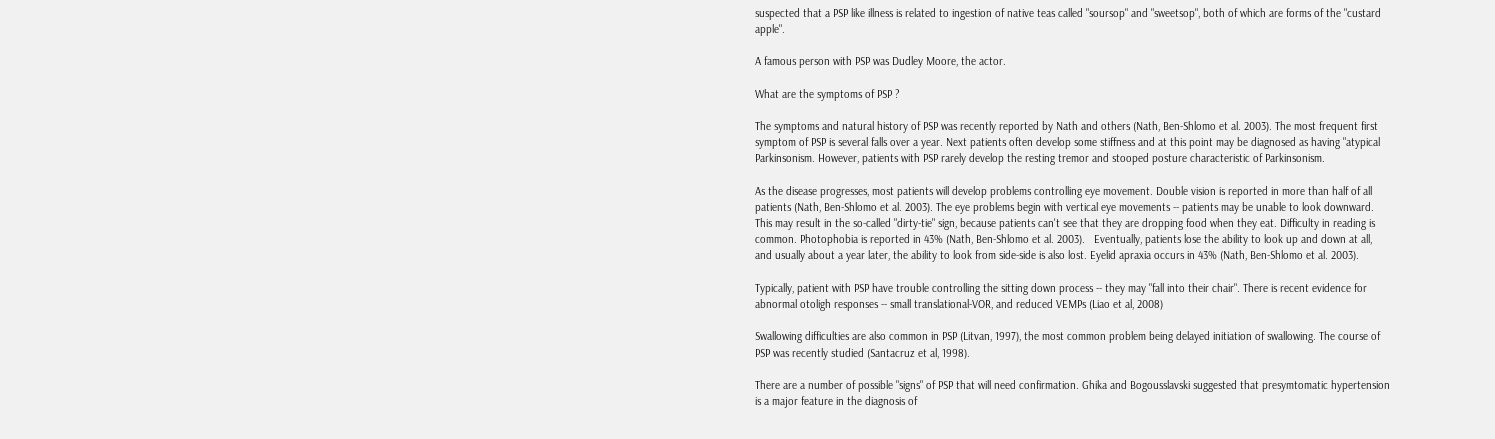suspected that a PSP like illness is related to ingestion of native teas called "soursop" and "sweetsop", both of which are forms of the "custard apple".

A famous person with PSP was Dudley Moore, the actor.

What are the symptoms of PSP ?

The symptoms and natural history of PSP was recently reported by Nath and others (Nath, Ben-Shlomo et al. 2003). The most frequent first symptom of PSP is several falls over a year. Next patients often develop some stiffness and at this point may be diagnosed as having "atypical Parkinsonism. However, patients with PSP rarely develop the resting tremor and stooped posture characteristic of Parkinsonism.

As the disease progresses, most patients will develop problems controlling eye movement. Double vision is reported in more than half of all patients (Nath, Ben-Shlomo et al. 2003). The eye problems begin with vertical eye movements -- patients may be unable to look downward.  This may result in the so-called "dirty-tie" sign, because patients can't see that they are dropping food when they eat. Difficulty in reading is common. Photophobia is reported in 43% (Nath, Ben-Shlomo et al. 2003).   Eventually, patients lose the ability to look up and down at all, and usually about a year later, the ability to look from side-side is also lost. Eyelid apraxia occurs in 43% (Nath, Ben-Shlomo et al. 2003).

Typically, patient with PSP have trouble controlling the sitting down process -- they may "fall into their chair". There is recent evidence for abnormal otoligh responses -- small translational-VOR, and reduced VEMPs (Liao et al, 2008)

Swallowing difficulties are also common in PSP (Litvan, 1997), the most common problem being delayed initiation of swallowing. The course of PSP was recently studied (Santacruz et al, 1998).

There are a number of possible "signs" of PSP that will need confirmation. Ghika and Bogousslavski suggested that presymtomatic hypertension is a major feature in the diagnosis of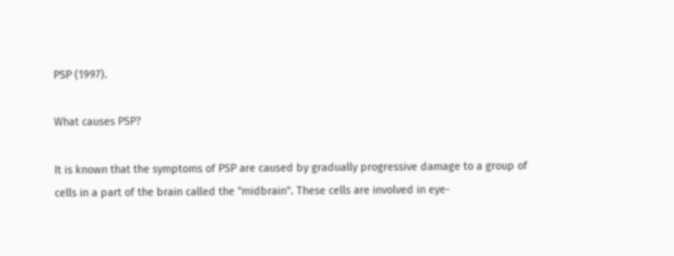PSP (1997).

What causes PSP?

It is known that the symptoms of PSP are caused by gradually progressive damage to a group of cells in a part of the brain called the "midbrain". These cells are involved in eye-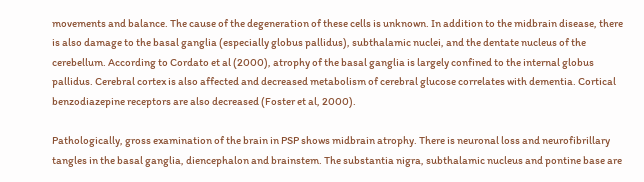movements and balance. The cause of the degeneration of these cells is unknown. In addition to the midbrain disease, there is also damage to the basal ganglia (especially globus pallidus), subthalamic nuclei, and the dentate nucleus of the cerebellum. According to Cordato et al (2000), atrophy of the basal ganglia is largely confined to the internal globus pallidus. Cerebral cortex is also affected and decreased metabolism of cerebral glucose correlates with dementia. Cortical benzodiazepine receptors are also decreased (Foster et al, 2000).

Pathologically, gross examination of the brain in PSP shows midbrain atrophy. There is neuronal loss and neurofibrillary tangles in the basal ganglia, diencephalon and brainstem. The substantia nigra, subthalamic nucleus and pontine base are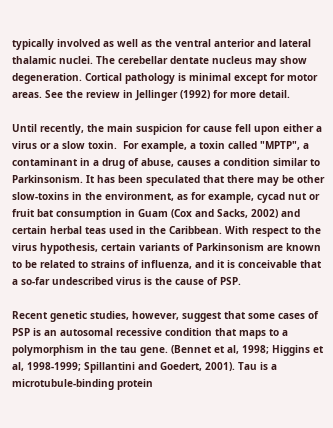typically involved as well as the ventral anterior and lateral thalamic nuclei. The cerebellar dentate nucleus may show degeneration. Cortical pathology is minimal except for motor areas. See the review in Jellinger (1992) for more detail.

Until recently, the main suspicion for cause fell upon either a virus or a slow toxin.  For example, a toxin called "MPTP", a contaminant in a drug of abuse, causes a condition similar to Parkinsonism. It has been speculated that there may be other slow-toxins in the environment, as for example, cycad nut or fruit bat consumption in Guam (Cox and Sacks, 2002) and certain herbal teas used in the Caribbean. With respect to the virus hypothesis, certain variants of Parkinsonism are known to be related to strains of influenza, and it is conceivable that a so-far undescribed virus is the cause of PSP.

Recent genetic studies, however, suggest that some cases of PSP is an autosomal recessive condition that maps to a polymorphism in the tau gene. (Bennet et al, 1998; Higgins et al, 1998-1999; Spillantini and Goedert, 2001). Tau is a microtubule-binding protein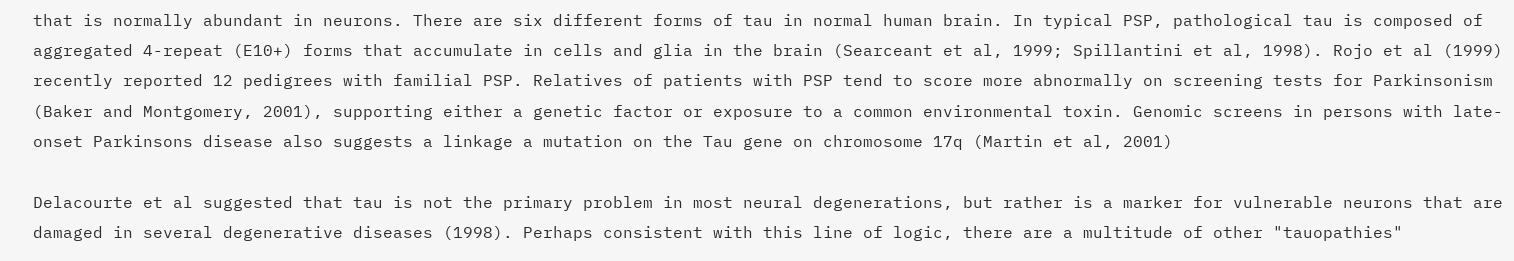that is normally abundant in neurons. There are six different forms of tau in normal human brain. In typical PSP, pathological tau is composed of aggregated 4-repeat (E10+) forms that accumulate in cells and glia in the brain (Searceant et al, 1999; Spillantini et al, 1998). Rojo et al (1999) recently reported 12 pedigrees with familial PSP. Relatives of patients with PSP tend to score more abnormally on screening tests for Parkinsonism (Baker and Montgomery, 2001), supporting either a genetic factor or exposure to a common environmental toxin. Genomic screens in persons with late-onset Parkinsons disease also suggests a linkage a mutation on the Tau gene on chromosome 17q (Martin et al, 2001)

Delacourte et al suggested that tau is not the primary problem in most neural degenerations, but rather is a marker for vulnerable neurons that are damaged in several degenerative diseases (1998). Perhaps consistent with this line of logic, there are a multitude of other "tauopathies"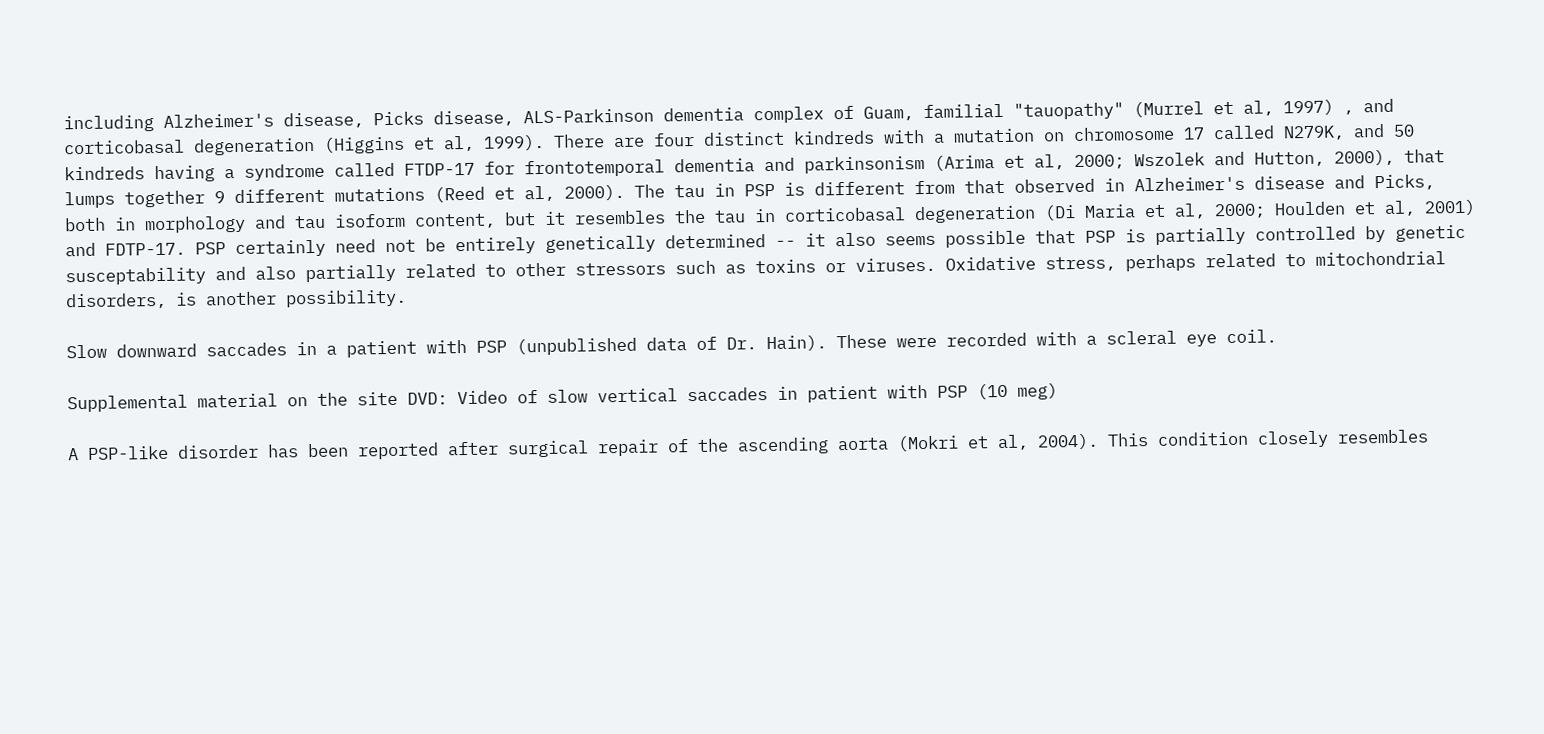including Alzheimer's disease, Picks disease, ALS-Parkinson dementia complex of Guam, familial "tauopathy" (Murrel et al, 1997) , and corticobasal degeneration (Higgins et al, 1999). There are four distinct kindreds with a mutation on chromosome 17 called N279K, and 50 kindreds having a syndrome called FTDP-17 for frontotemporal dementia and parkinsonism (Arima et al, 2000; Wszolek and Hutton, 2000), that lumps together 9 different mutations (Reed et al, 2000). The tau in PSP is different from that observed in Alzheimer's disease and Picks, both in morphology and tau isoform content, but it resembles the tau in corticobasal degeneration (Di Maria et al, 2000; Houlden et al, 2001) and FDTP-17. PSP certainly need not be entirely genetically determined -- it also seems possible that PSP is partially controlled by genetic susceptability and also partially related to other stressors such as toxins or viruses. Oxidative stress, perhaps related to mitochondrial disorders, is another possibility.

Slow downward saccades in a patient with PSP (unpublished data of Dr. Hain). These were recorded with a scleral eye coil.

Supplemental material on the site DVD: Video of slow vertical saccades in patient with PSP (10 meg)

A PSP-like disorder has been reported after surgical repair of the ascending aorta (Mokri et al, 2004). This condition closely resembles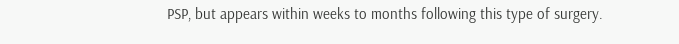PSP, but appears within weeks to months following this type of surgery.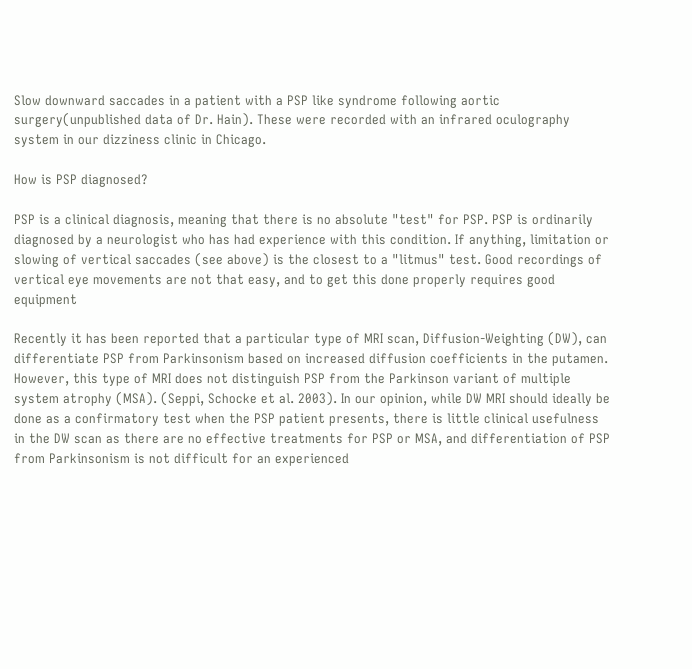Slow downward saccades in a patient with a PSP like syndrome following aortic surgery(unpublished data of Dr. Hain). These were recorded with an infrared oculography system in our dizziness clinic in Chicago.

How is PSP diagnosed?

PSP is a clinical diagnosis, meaning that there is no absolute "test" for PSP. PSP is ordinarily diagnosed by a neurologist who has had experience with this condition. If anything, limitation or slowing of vertical saccades (see above) is the closest to a "litmus" test. Good recordings of vertical eye movements are not that easy, and to get this done properly requires good equipment

Recently it has been reported that a particular type of MRI scan, Diffusion-Weighting (DW), can differentiate PSP from Parkinsonism based on increased diffusion coefficients in the putamen. However, this type of MRI does not distinguish PSP from the Parkinson variant of multiple system atrophy (MSA). (Seppi, Schocke et al. 2003). In our opinion, while DW MRI should ideally be done as a confirmatory test when the PSP patient presents, there is little clinical usefulness in the DW scan as there are no effective treatments for PSP or MSA, and differentiation of PSP from Parkinsonism is not difficult for an experienced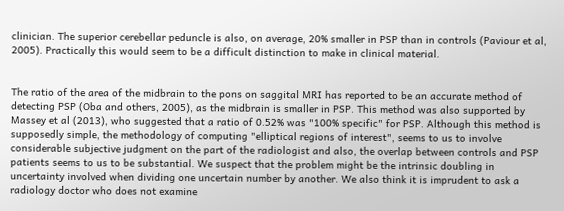clinician. The superior cerebellar peduncle is also, on average, 20% smaller in PSP than in controls (Paviour et al, 2005). Practically this would seem to be a difficult distinction to make in clinical material.


The ratio of the area of the midbrain to the pons on saggital MRI has reported to be an accurate method of detecting PSP (Oba and others, 2005), as the midbrain is smaller in PSP. This method was also supported by Massey et al (2013), who suggested that a ratio of 0.52% was "100% specific" for PSP. Although this method is supposedly simple, the methodology of computing "elliptical regions of interest", seems to us to involve considerable subjective judgment on the part of the radiologist and also, the overlap between controls and PSP patients seems to us to be substantial. We suspect that the problem might be the intrinsic doubling in uncertainty involved when dividing one uncertain number by another. We also think it is imprudent to ask a radiology doctor who does not examine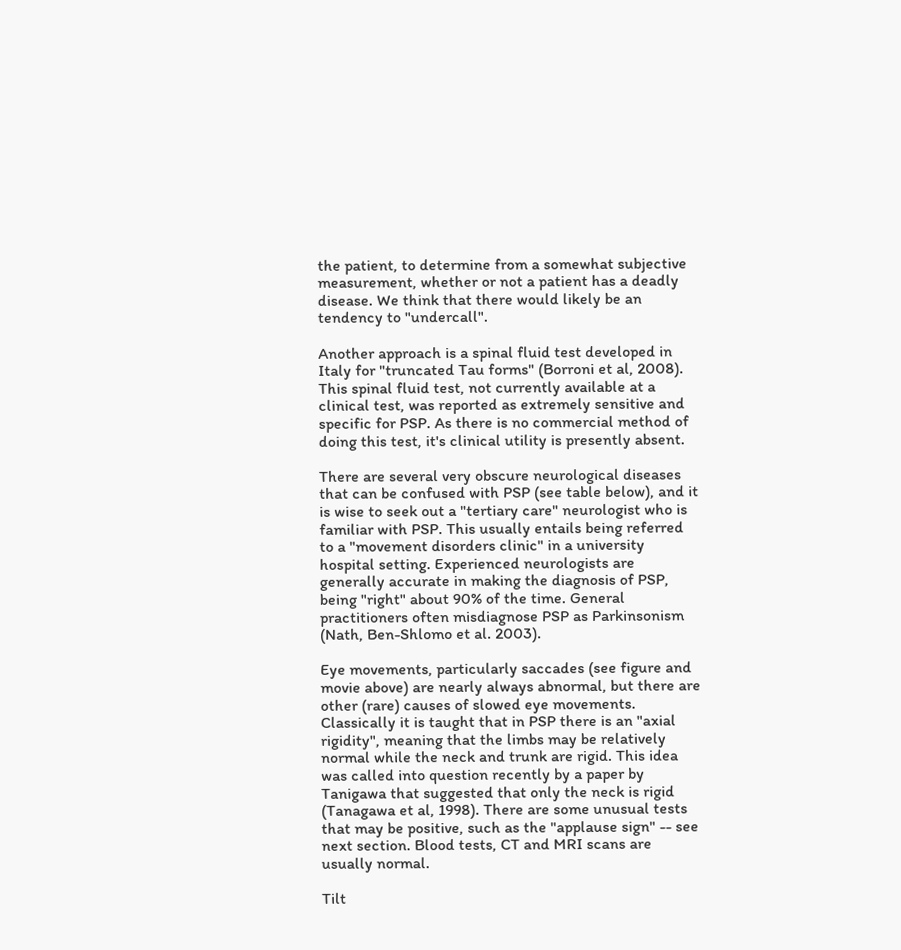the patient, to determine from a somewhat subjective measurement, whether or not a patient has a deadly disease. We think that there would likely be an tendency to "undercall".

Another approach is a spinal fluid test developed in Italy for "truncated Tau forms" (Borroni et al, 2008). This spinal fluid test, not currently available at a clinical test, was reported as extremely sensitive and specific for PSP. As there is no commercial method of doing this test, it's clinical utility is presently absent.

There are several very obscure neurological diseases that can be confused with PSP (see table below), and it is wise to seek out a "tertiary care" neurologist who is familiar with PSP. This usually entails being referred to a "movement disorders clinic" in a university hospital setting. Experienced neurologists are generally accurate in making the diagnosis of PSP, being "right" about 90% of the time. General practitioners often misdiagnose PSP as Parkinsonism (Nath, Ben-Shlomo et al. 2003).

Eye movements, particularly saccades (see figure and movie above) are nearly always abnormal, but there are other (rare) causes of slowed eye movements. Classically it is taught that in PSP there is an "axial rigidity", meaning that the limbs may be relatively normal while the neck and trunk are rigid. This idea was called into question recently by a paper by Tanigawa that suggested that only the neck is rigid (Tanagawa et al, 1998). There are some unusual tests that may be positive, such as the "applause sign" -- see next section. Blood tests, CT and MRI scans are usually normal.

Tilt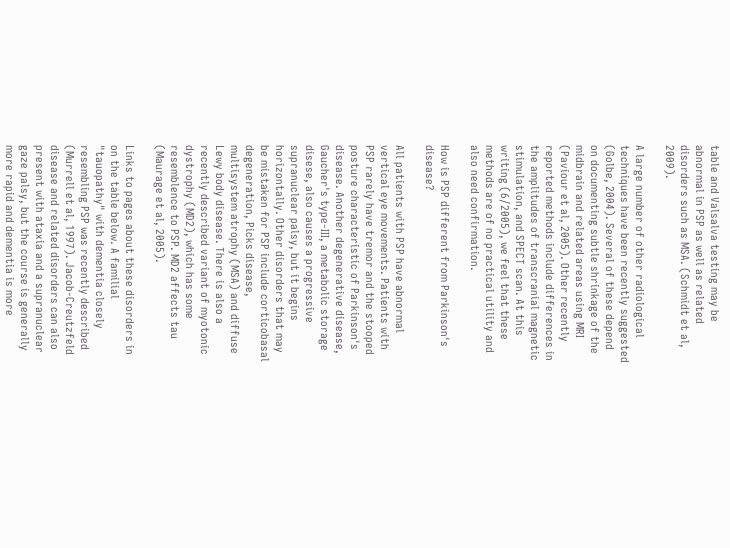table and Valsalva testing may be abnormal in PSP as well as related disorders such as MSA. (Schmidt et al, 2009).

A large number of other radiological techniques have been recently suggested (Golbe, 2004). Several of these depend on documenting subtle shrinkage of the midbrain and related areas using MRI (Paviour et al, 2005). Other recently reported methods include differences in the amplitudes of transcranial magnetic stimulation, and SPECT scan. At this writing (6/2005), we feel that these methods are of no practical utility and also need confirmation.

How is PSP different from Parkinson's disease?

All patients with PSP have abnormal vertical eye movements. Patients with PSP rarely have tremor and the stooped posture characteristic of Parkinson's disease. Another degenerative disease, Gaucher's type-III, a metabolic storage disese, also causes a progressive supranuclear palsy, but it begins horizontally. Other disorders that may be mistaken for PSP include corticobasal degeneration, Picks disease, multisystem atrophy (MSA) and diffuse Lewy body disease. There is also a recently described variant of myotonic dystrophy (MD2), which has some resemblence to PSP. MD2 affects tau (Maurage et al, 2005).

Links to pages about these disorders in on the table below. A familial "tauopathy" with dementia closely resembling PSP was recently described (Murrell et al, 1997). Jacob-Creutzfeld disease and related disorders can also present with ataxia and a supranuclear gaze palsy, but the course is generally more rapid and dementia is more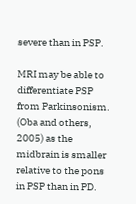severe than in PSP.

MRI may be able to differentiate PSP from Parkinsonism. (Oba and others, 2005) as the midbrain is smaller relative to the pons in PSP than in PD.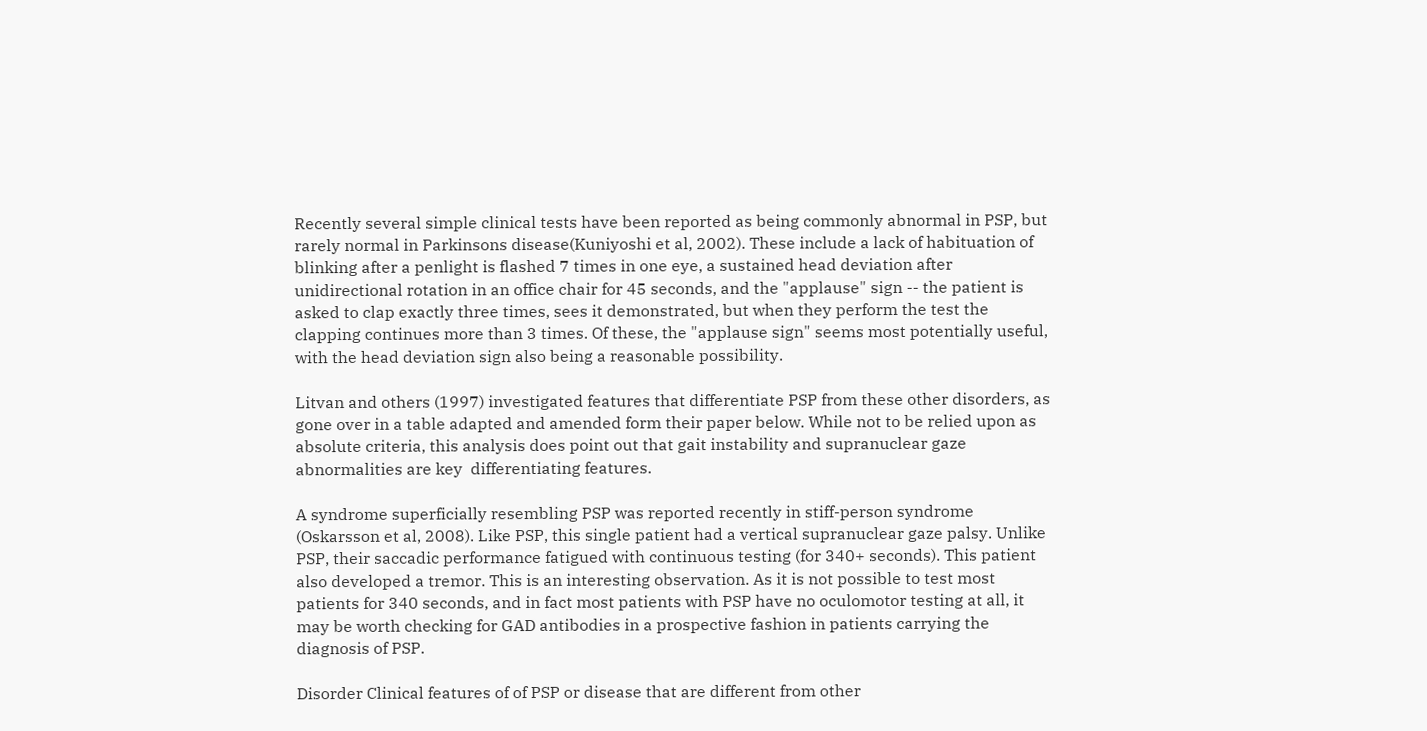Recently several simple clinical tests have been reported as being commonly abnormal in PSP, but rarely normal in Parkinsons disease(Kuniyoshi et al, 2002). These include a lack of habituation of blinking after a penlight is flashed 7 times in one eye, a sustained head deviation after unidirectional rotation in an office chair for 45 seconds, and the "applause" sign -- the patient is asked to clap exactly three times, sees it demonstrated, but when they perform the test the clapping continues more than 3 times. Of these, the "applause sign" seems most potentially useful, with the head deviation sign also being a reasonable possibility.

Litvan and others (1997) investigated features that differentiate PSP from these other disorders, as gone over in a table adapted and amended form their paper below. While not to be relied upon as absolute criteria, this analysis does point out that gait instability and supranuclear gaze abnormalities are key  differentiating features.

A syndrome superficially resembling PSP was reported recently in stiff-person syndrome (Oskarsson et al, 2008). Like PSP, this single patient had a vertical supranuclear gaze palsy. Unlike PSP, their saccadic performance fatigued with continuous testing (for 340+ seconds). This patient also developed a tremor. This is an interesting observation. As it is not possible to test most patients for 340 seconds, and in fact most patients with PSP have no oculomotor testing at all, it may be worth checking for GAD antibodies in a prospective fashion in patients carrying the diagnosis of PSP.

Disorder Clinical features of of PSP or disease that are different from other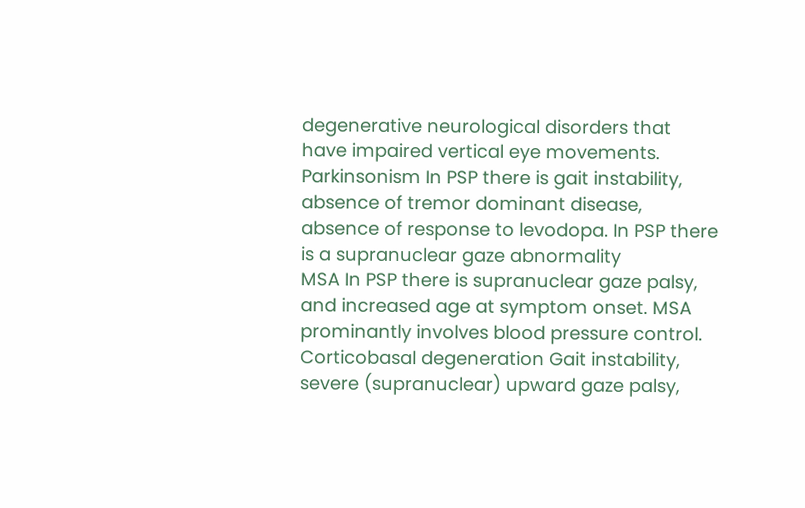degenerative neurological disorders that have impaired vertical eye movements.
Parkinsonism In PSP there is gait instability, absence of tremor dominant disease, absence of response to levodopa. In PSP there is a supranuclear gaze abnormality
MSA In PSP there is supranuclear gaze palsy, and increased age at symptom onset. MSA prominantly involves blood pressure control.
Corticobasal degeneration Gait instability, severe (supranuclear) upward gaze palsy,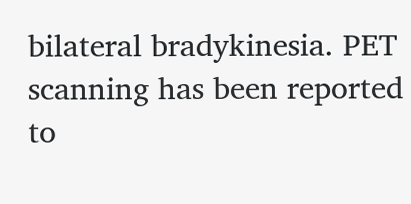bilateral bradykinesia. PET scanning has been reported to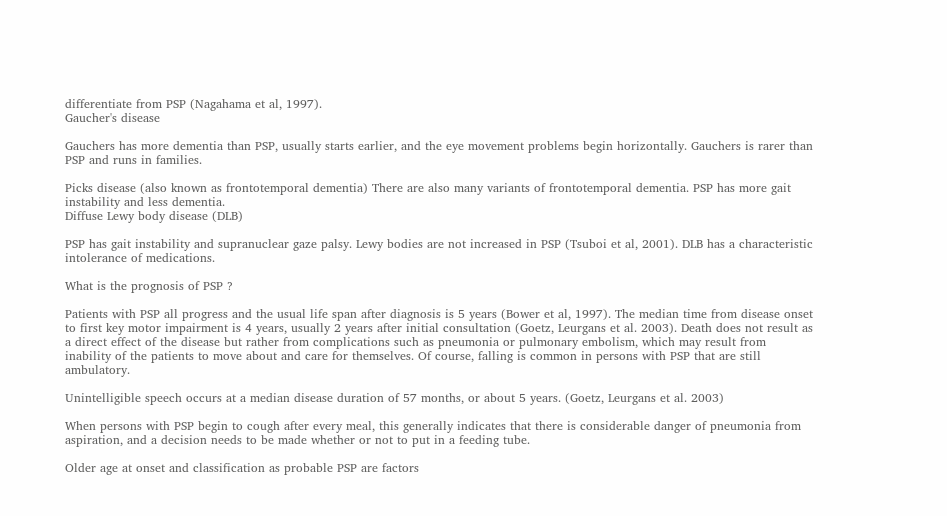differentiate from PSP (Nagahama et al, 1997).
Gaucher's disease

Gauchers has more dementia than PSP, usually starts earlier, and the eye movement problems begin horizontally. Gauchers is rarer than PSP and runs in families.

Picks disease (also known as frontotemporal dementia) There are also many variants of frontotemporal dementia. PSP has more gait instability and less dementia.
Diffuse Lewy body disease (DLB)

PSP has gait instability and supranuclear gaze palsy. Lewy bodies are not increased in PSP (Tsuboi et al, 2001). DLB has a characteristic intolerance of medications.

What is the prognosis of PSP ?

Patients with PSP all progress and the usual life span after diagnosis is 5 years (Bower et al, 1997). The median time from disease onset to first key motor impairment is 4 years, usually 2 years after initial consultation (Goetz, Leurgans et al. 2003). Death does not result as a direct effect of the disease but rather from complications such as pneumonia or pulmonary embolism, which may result from inability of the patients to move about and care for themselves. Of course, falling is common in persons with PSP that are still ambulatory.

Unintelligible speech occurs at a median disease duration of 57 months, or about 5 years. (Goetz, Leurgans et al. 2003)

When persons with PSP begin to cough after every meal, this generally indicates that there is considerable danger of pneumonia from aspiration, and a decision needs to be made whether or not to put in a feeding tube.

Older age at onset and classification as probable PSP are factors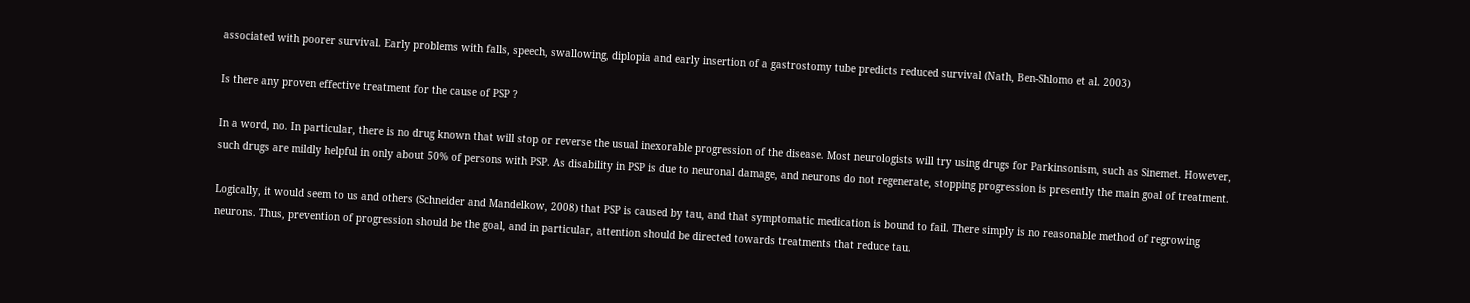associated with poorer survival. Early problems with falls, speech, swallowing, diplopia and early insertion of a gastrostomy tube predicts reduced survival (Nath, Ben-Shlomo et al. 2003)

Is there any proven effective treatment for the cause of PSP ?

In a word, no. In particular, there is no drug known that will stop or reverse the usual inexorable progression of the disease. Most neurologists will try using drugs for Parkinsonism, such as Sinemet. However, such drugs are mildly helpful in only about 50% of persons with PSP. As disability in PSP is due to neuronal damage, and neurons do not regenerate, stopping progression is presently the main goal of treatment.

Logically, it would seem to us and others (Schneider and Mandelkow, 2008) that PSP is caused by tau, and that symptomatic medication is bound to fail. There simply is no reasonable method of regrowing neurons. Thus, prevention of progression should be the goal, and in particular, attention should be directed towards treatments that reduce tau.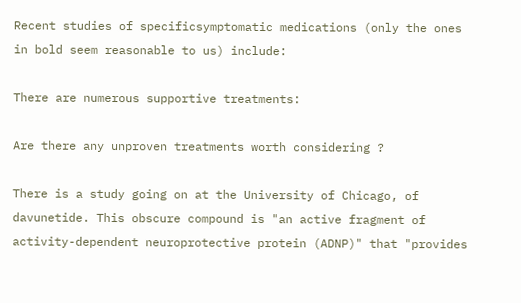Recent studies of specificsymptomatic medications (only the ones in bold seem reasonable to us) include:

There are numerous supportive treatments:

Are there any unproven treatments worth considering ?

There is a study going on at the University of Chicago, of davunetide. This obscure compound is "an active fragment of activity-dependent neuroprotective protein (ADNP)" that "provides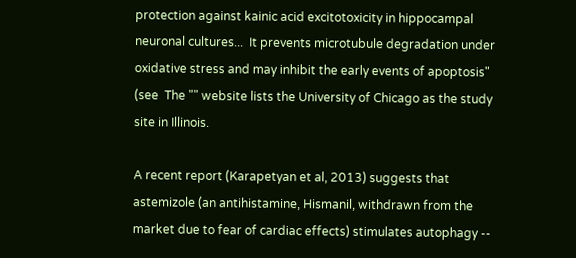protection against kainic acid excitotoxicity in hippocampal neuronal cultures...  It prevents microtubule degradation under oxidative stress and may inhibit the early events of apoptosis" (see  The "" website lists the University of Chicago as the study site in Illinois.

A recent report (Karapetyan et al, 2013) suggests that astemizole (an antihistamine, Hismanil, withdrawn from the market due to fear of cardiac effects) stimulates autophagy --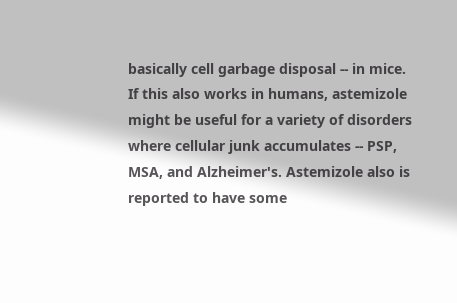basically cell garbage disposal -- in mice. If this also works in humans, astemizole might be useful for a variety of disorders where cellular junk accumulates -- PSP, MSA, and Alzheimer's. Astemizole also is reported to have some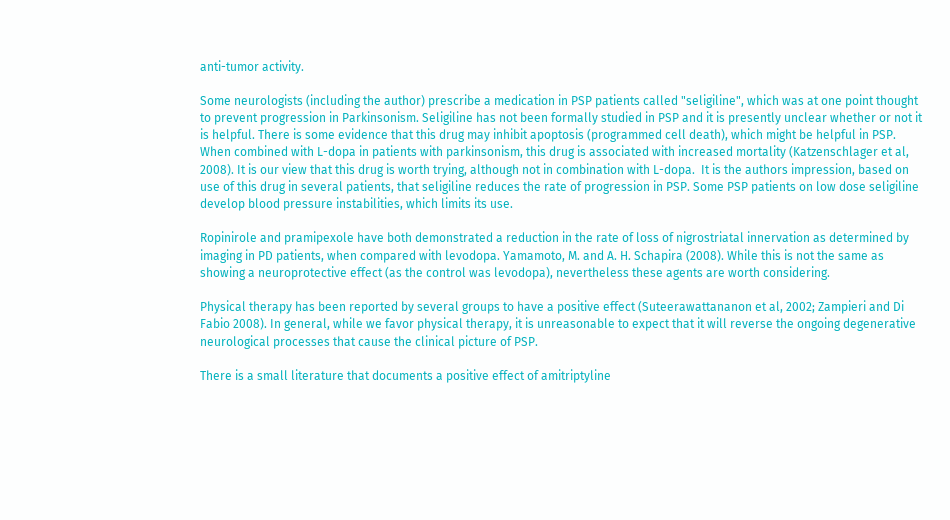anti-tumor activity.

Some neurologists (including the author) prescribe a medication in PSP patients called "seligiline", which was at one point thought to prevent progression in Parkinsonism. Seligiline has not been formally studied in PSP and it is presently unclear whether or not it is helpful. There is some evidence that this drug may inhibit apoptosis (programmed cell death), which might be helpful in PSP. When combined with L-dopa in patients with parkinsonism, this drug is associated with increased mortality (Katzenschlager et al, 2008). It is our view that this drug is worth trying, although not in combination with L-dopa.  It is the authors impression, based on use of this drug in several patients, that seligiline reduces the rate of progression in PSP. Some PSP patients on low dose seligiline develop blood pressure instabilities, which limits its use.

Ropinirole and pramipexole have both demonstrated a reduction in the rate of loss of nigrostriatal innervation as determined by imaging in PD patients, when compared with levodopa. Yamamoto, M. and A. H. Schapira (2008). While this is not the same as showing a neuroprotective effect (as the control was levodopa), nevertheless these agents are worth considering.

Physical therapy has been reported by several groups to have a positive effect (Suteerawattananon et al, 2002; Zampieri and Di Fabio 2008). In general, while we favor physical therapy, it is unreasonable to expect that it will reverse the ongoing degenerative neurological processes that cause the clinical picture of PSP.

There is a small literature that documents a positive effect of amitriptyline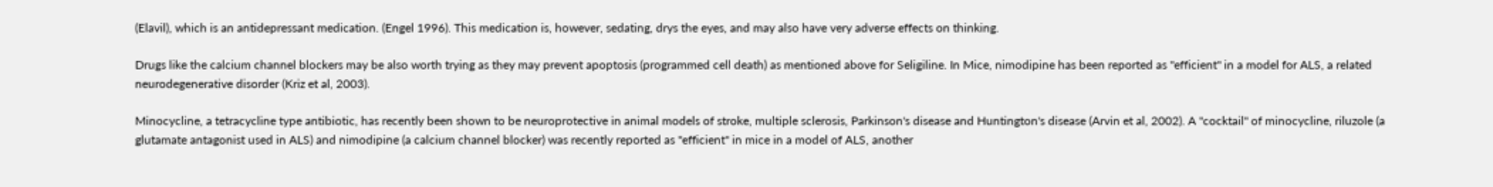(Elavil), which is an antidepressant medication. (Engel 1996). This medication is, however, sedating, drys the eyes, and may also have very adverse effects on thinking.

Drugs like the calcium channel blockers may be also worth trying as they may prevent apoptosis (programmed cell death) as mentioned above for Seligiline. In Mice, nimodipine has been reported as "efficient" in a model for ALS, a related neurodegenerative disorder (Kriz et al, 2003).

Minocycline, a tetracycline type antibiotic, has recently been shown to be neuroprotective in animal models of stroke, multiple sclerosis, Parkinson's disease and Huntington's disease (Arvin et al, 2002). A "cocktail" of minocycline, riluzole (a glutamate antagonist used in ALS) and nimodipine (a calcium channel blocker) was recently reported as "efficient" in mice in a model of ALS, another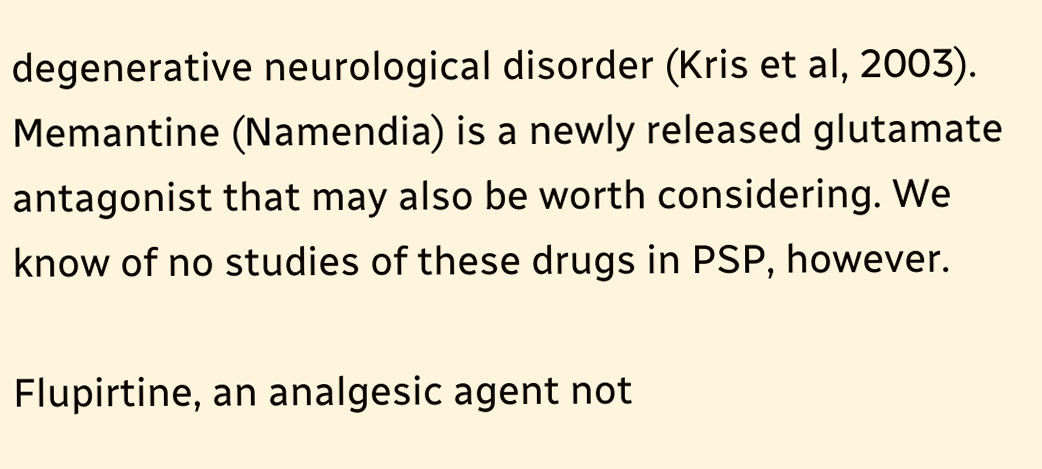degenerative neurological disorder (Kris et al, 2003). Memantine (Namendia) is a newly released glutamate antagonist that may also be worth considering. We know of no studies of these drugs in PSP, however.

Flupirtine, an analgesic agent not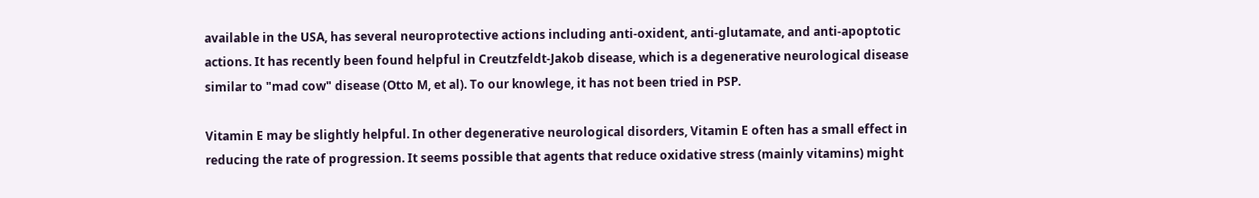available in the USA, has several neuroprotective actions including anti-oxident, anti-glutamate, and anti-apoptotic actions. It has recently been found helpful in Creutzfeldt-Jakob disease, which is a degenerative neurological disease similar to "mad cow" disease (Otto M, et al). To our knowlege, it has not been tried in PSP.

Vitamin E may be slightly helpful. In other degenerative neurological disorders, Vitamin E often has a small effect in reducing the rate of progression. It seems possible that agents that reduce oxidative stress (mainly vitamins) might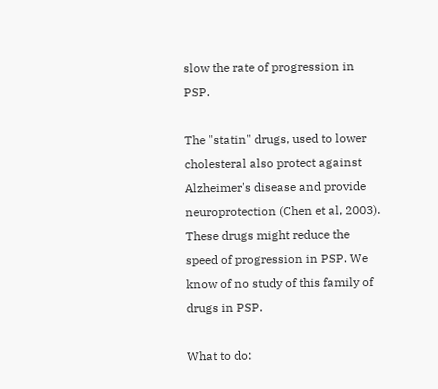slow the rate of progression in PSP.

The "statin" drugs, used to lower cholesteral also protect against Alzheimer's disease and provide neuroprotection (Chen et al, 2003). These drugs might reduce the speed of progression in PSP. We know of no study of this family of drugs in PSP.

What to do: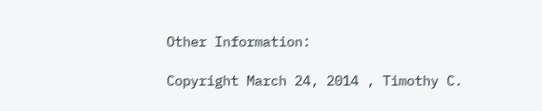Other Information:

Copyright March 24, 2014 , Timothy C.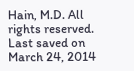Hain, M.D. All rights reserved. Last saved on March 24, 2014